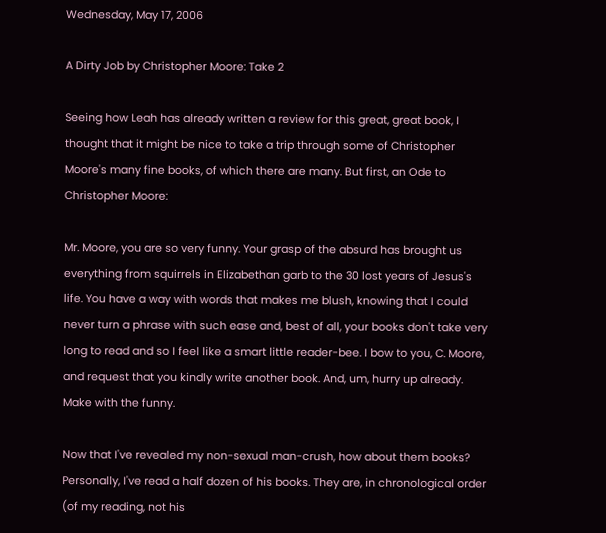Wednesday, May 17, 2006

A Dirty Job by Christopher Moore: Take 2

Seeing how Leah has already written a review for this great, great book, I thought that it might be nice to take a trip through some of Christopher Moore's many fine books, of which there are many. But first, an Ode to Christopher Moore:

Mr. Moore, you are so very funny. Your grasp of the absurd has brought us everything from squirrels in Elizabethan garb to the 30 lost years of Jesus's life. You have a way with words that makes me blush, knowing that I could never turn a phrase with such ease and, best of all, your books don't take very long to read and so I feel like a smart little reader-bee. I bow to you, C. Moore, and request that you kindly write another book. And, um, hurry up already. Make with the funny.

Now that I've revealed my non-sexual man-crush, how about them books? Personally, I've read a half dozen of his books. They are, in chronological order (of my reading, not his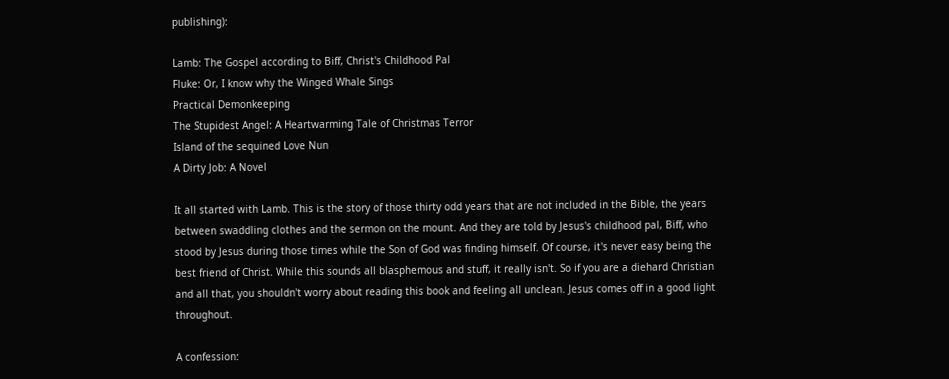publishing):

Lamb: The Gospel according to Biff, Christ's Childhood Pal
Fluke: Or, I know why the Winged Whale Sings
Practical Demonkeeping
The Stupidest Angel: A Heartwarming Tale of Christmas Terror
Island of the sequined Love Nun
A Dirty Job: A Novel

It all started with Lamb. This is the story of those thirty odd years that are not included in the Bible, the years between swaddling clothes and the sermon on the mount. And they are told by Jesus's childhood pal, Biff, who stood by Jesus during those times while the Son of God was finding himself. Of course, it's never easy being the best friend of Christ. While this sounds all blasphemous and stuff, it really isn't. So if you are a diehard Christian and all that, you shouldn't worry about reading this book and feeling all unclean. Jesus comes off in a good light throughout.

A confession: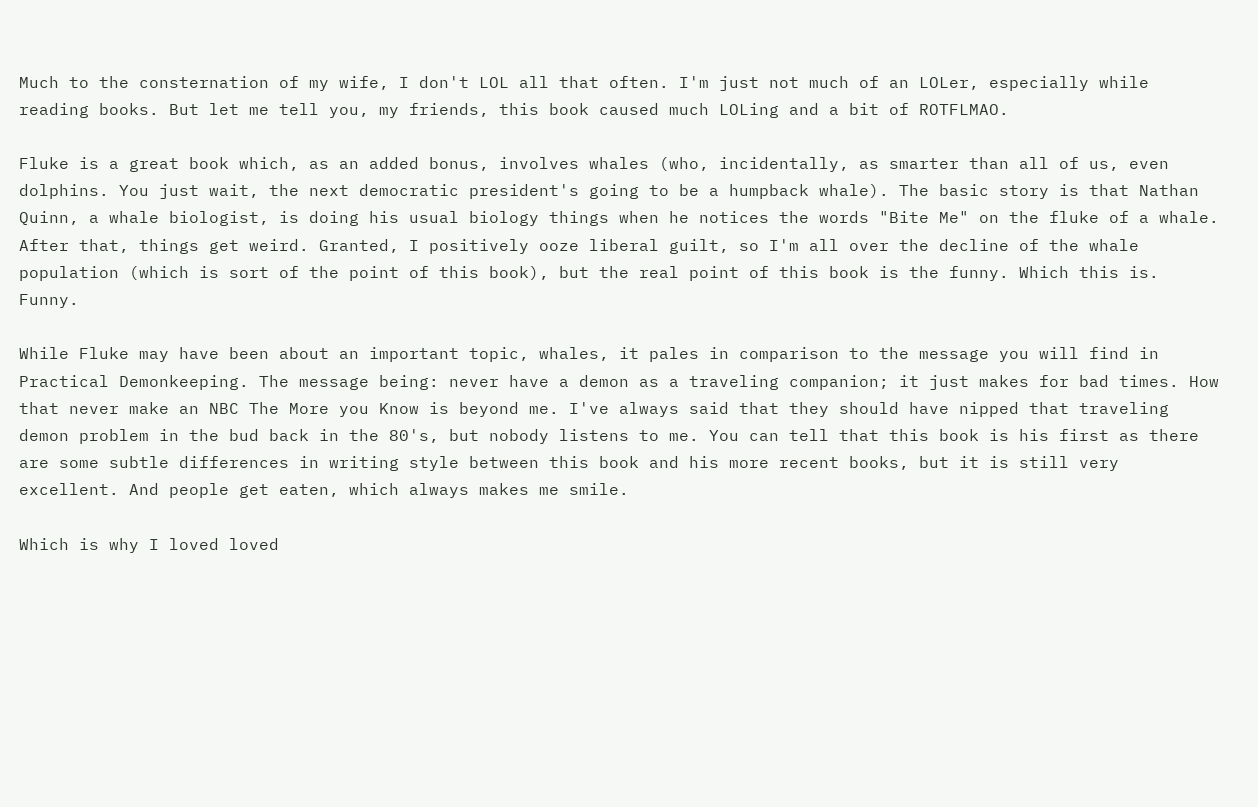Much to the consternation of my wife, I don't LOL all that often. I'm just not much of an LOLer, especially while reading books. But let me tell you, my friends, this book caused much LOLing and a bit of ROTFLMAO.

Fluke is a great book which, as an added bonus, involves whales (who, incidentally, as smarter than all of us, even dolphins. You just wait, the next democratic president's going to be a humpback whale). The basic story is that Nathan Quinn, a whale biologist, is doing his usual biology things when he notices the words "Bite Me" on the fluke of a whale. After that, things get weird. Granted, I positively ooze liberal guilt, so I'm all over the decline of the whale population (which is sort of the point of this book), but the real point of this book is the funny. Which this is. Funny.

While Fluke may have been about an important topic, whales, it pales in comparison to the message you will find in Practical Demonkeeping. The message being: never have a demon as a traveling companion; it just makes for bad times. How that never make an NBC The More you Know is beyond me. I've always said that they should have nipped that traveling demon problem in the bud back in the 80's, but nobody listens to me. You can tell that this book is his first as there are some subtle differences in writing style between this book and his more recent books, but it is still very excellent. And people get eaten, which always makes me smile.

Which is why I loved loved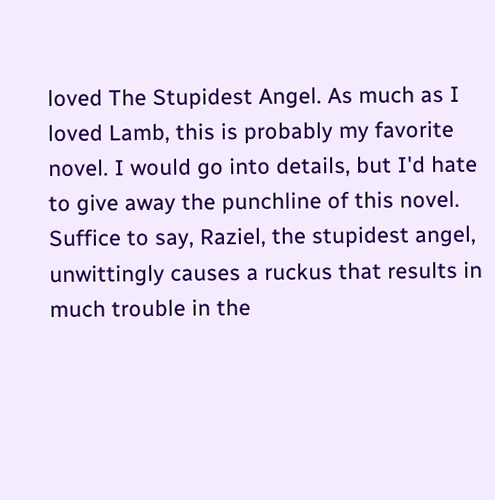loved The Stupidest Angel. As much as I loved Lamb, this is probably my favorite novel. I would go into details, but I'd hate to give away the punchline of this novel. Suffice to say, Raziel, the stupidest angel, unwittingly causes a ruckus that results in much trouble in the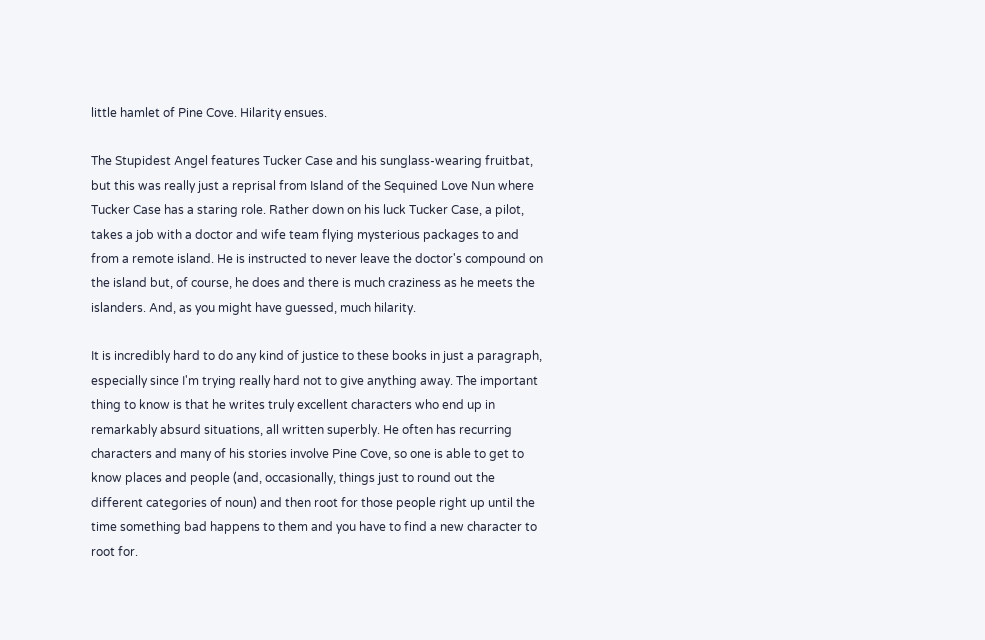little hamlet of Pine Cove. Hilarity ensues.

The Stupidest Angel features Tucker Case and his sunglass-wearing fruitbat, but this was really just a reprisal from Island of the Sequined Love Nun where Tucker Case has a staring role. Rather down on his luck Tucker Case, a pilot, takes a job with a doctor and wife team flying mysterious packages to and from a remote island. He is instructed to never leave the doctor's compound on the island but, of course, he does and there is much craziness as he meets the islanders. And, as you might have guessed, much hilarity.

It is incredibly hard to do any kind of justice to these books in just a paragraph, especially since I'm trying really hard not to give anything away. The important thing to know is that he writes truly excellent characters who end up in remarkably absurd situations, all written superbly. He often has recurring characters and many of his stories involve Pine Cove, so one is able to get to know places and people (and, occasionally, things just to round out the different categories of noun) and then root for those people right up until the time something bad happens to them and you have to find a new character to root for.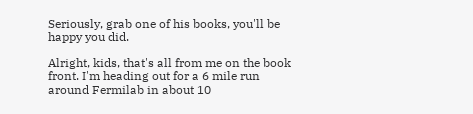Seriously, grab one of his books, you'll be happy you did.

Alright, kids, that's all from me on the book front. I'm heading out for a 6 mile run around Fermilab in about 10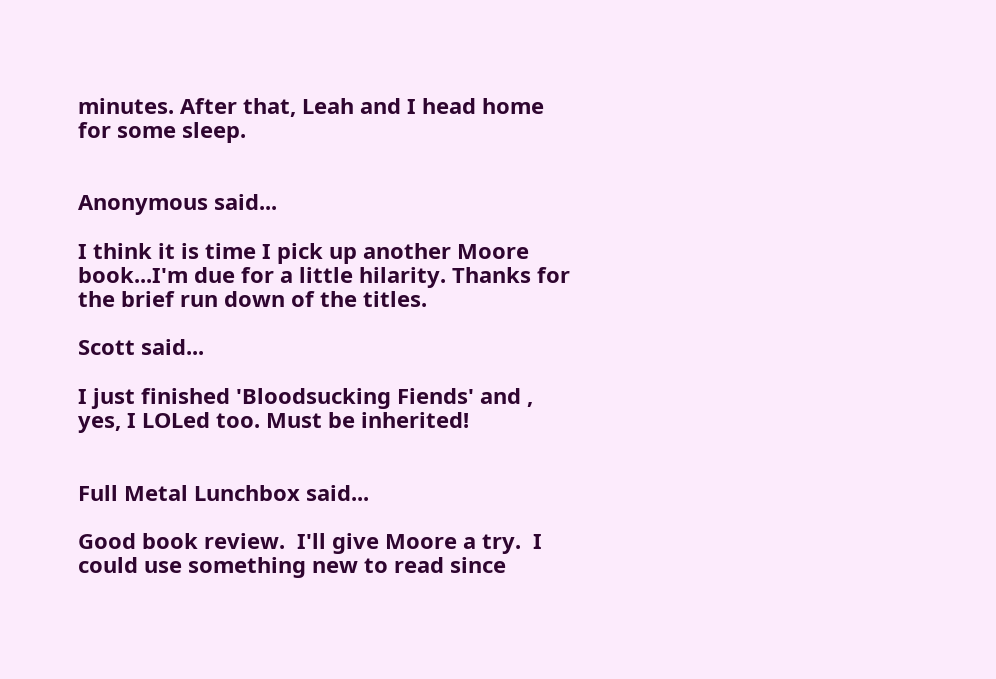minutes. After that, Leah and I head home for some sleep.


Anonymous said...

I think it is time I pick up another Moore book...I'm due for a little hilarity. Thanks for the brief run down of the titles.

Scott said...

I just finished 'Bloodsucking Fiends' and , yes, I LOLed too. Must be inherited!


Full Metal Lunchbox said...

Good book review.  I'll give Moore a try.  I could use something new to read since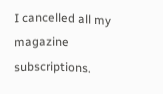I cancelled all my magazine subscriptions.